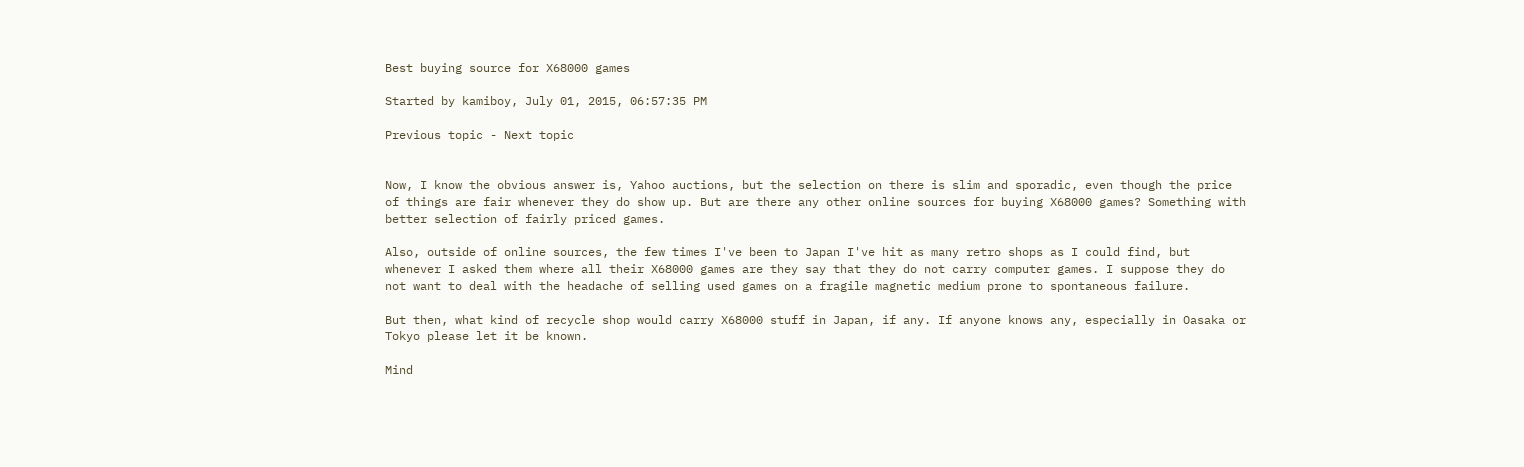Best buying source for X68000 games

Started by kamiboy, July 01, 2015, 06:57:35 PM

Previous topic - Next topic


Now, I know the obvious answer is, Yahoo auctions, but the selection on there is slim and sporadic, even though the price of things are fair whenever they do show up. But are there any other online sources for buying X68000 games? Something with better selection of fairly priced games.

Also, outside of online sources, the few times I've been to Japan I've hit as many retro shops as I could find, but whenever I asked them where all their X68000 games are they say that they do not carry computer games. I suppose they do not want to deal with the headache of selling used games on a fragile magnetic medium prone to spontaneous failure.

But then, what kind of recycle shop would carry X68000 stuff in Japan, if any. If anyone knows any, especially in Oasaka or Tokyo please let it be known.

Mind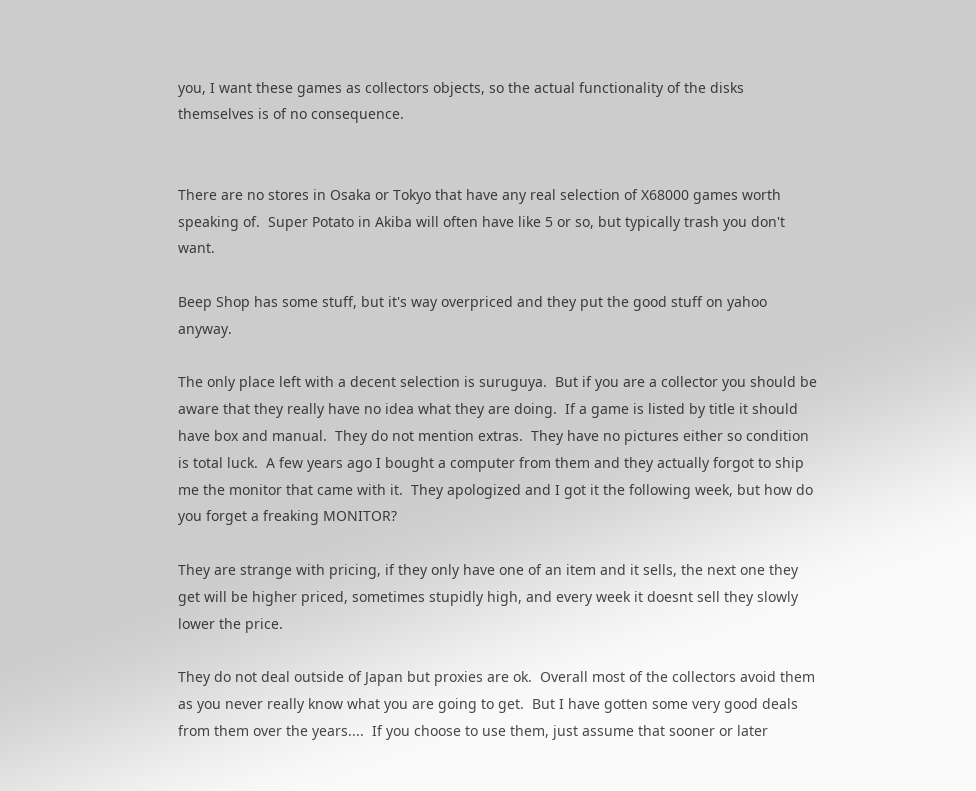you, I want these games as collectors objects, so the actual functionality of the disks themselves is of no consequence.


There are no stores in Osaka or Tokyo that have any real selection of X68000 games worth speaking of.  Super Potato in Akiba will often have like 5 or so, but typically trash you don't want.

Beep Shop has some stuff, but it's way overpriced and they put the good stuff on yahoo anyway.

The only place left with a decent selection is suruguya.  But if you are a collector you should be aware that they really have no idea what they are doing.  If a game is listed by title it should have box and manual.  They do not mention extras.  They have no pictures either so condition is total luck.  A few years ago I bought a computer from them and they actually forgot to ship me the monitor that came with it.  They apologized and I got it the following week, but how do you forget a freaking MONITOR?

They are strange with pricing, if they only have one of an item and it sells, the next one they get will be higher priced, sometimes stupidly high, and every week it doesnt sell they slowly lower the price.

They do not deal outside of Japan but proxies are ok.  Overall most of the collectors avoid them as you never really know what you are going to get.  But I have gotten some very good deals from them over the years....  If you choose to use them, just assume that sooner or later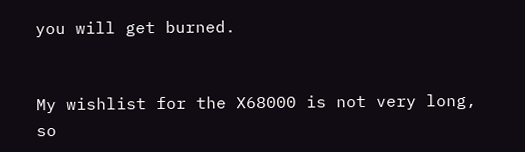you will get burned.


My wishlist for the X68000 is not very long, so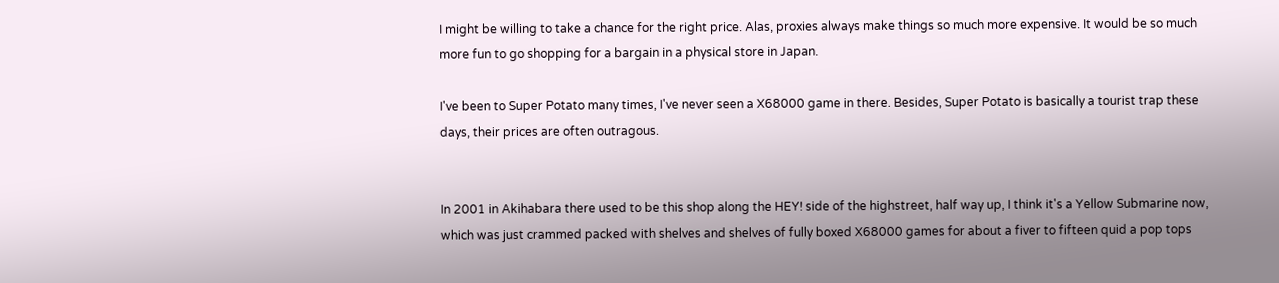I might be willing to take a chance for the right price. Alas, proxies always make things so much more expensive. It would be so much more fun to go shopping for a bargain in a physical store in Japan.

I've been to Super Potato many times, I've never seen a X68000 game in there. Besides, Super Potato is basically a tourist trap these days, their prices are often outragous.


In 2001 in Akihabara there used to be this shop along the HEY! side of the highstreet, half way up, I think it's a Yellow Submarine now, which was just crammed packed with shelves and shelves of fully boxed X68000 games for about a fiver to fifteen quid a pop tops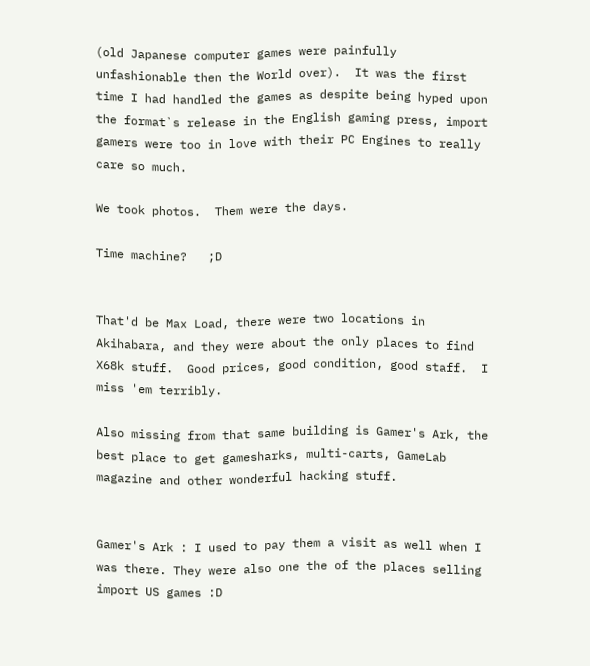(old Japanese computer games were painfully unfashionable then the World over).  It was the first time I had handled the games as despite being hyped upon the format`s release in the English gaming press, import gamers were too in love with their PC Engines to really care so much.

We took photos.  Them were the days.

Time machine?   ;D


That'd be Max Load, there were two locations in Akihabara, and they were about the only places to find X68k stuff.  Good prices, good condition, good staff.  I miss 'em terribly.

Also missing from that same building is Gamer's Ark, the best place to get gamesharks, multi-carts, GameLab magazine and other wonderful hacking stuff.


Gamer's Ark : I used to pay them a visit as well when I was there. They were also one the of the places selling import US games :D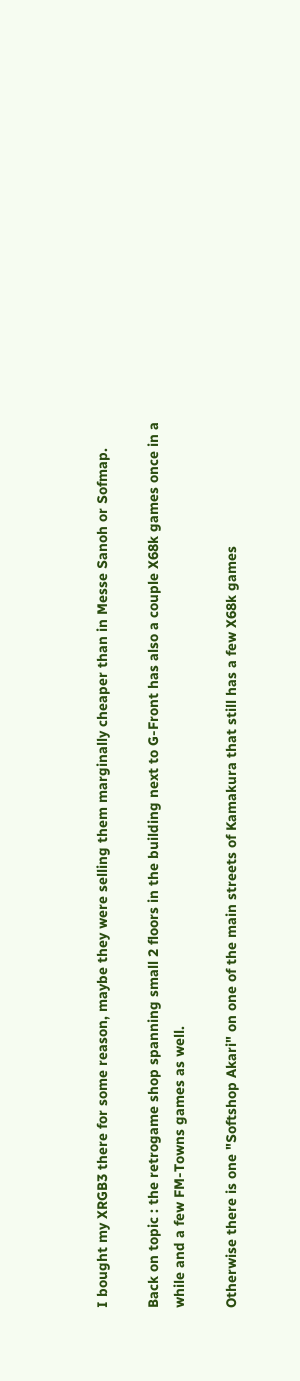I bought my XRGB3 there for some reason, maybe they were selling them marginally cheaper than in Messe Sanoh or Sofmap.

Back on topic : the retrogame shop spanning small 2 floors in the building next to G-Front has also a couple X68k games once in a while and a few FM-Towns games as well.

Otherwise there is one "Softshop Akari" on one of the main streets of Kamakura that still has a few X68k games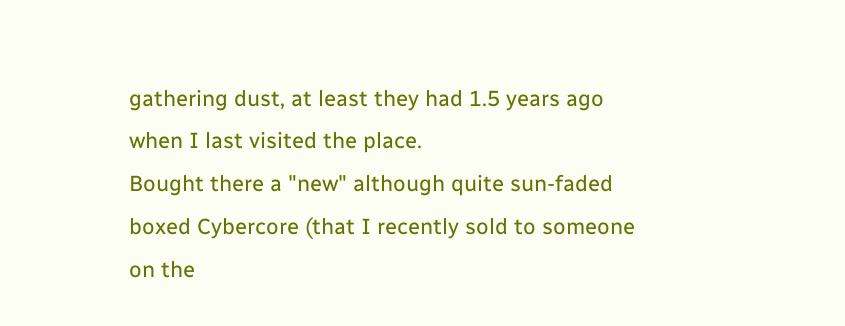gathering dust, at least they had 1.5 years ago when I last visited the place.
Bought there a "new" although quite sun-faded boxed Cybercore (that I recently sold to someone on the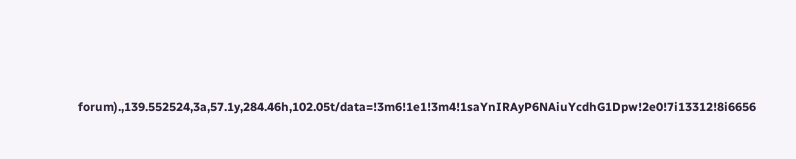forum).,139.552524,3a,57.1y,284.46h,102.05t/data=!3m6!1e1!3m4!1saYnIRAyP6NAiuYcdhG1Dpw!2e0!7i13312!8i6656